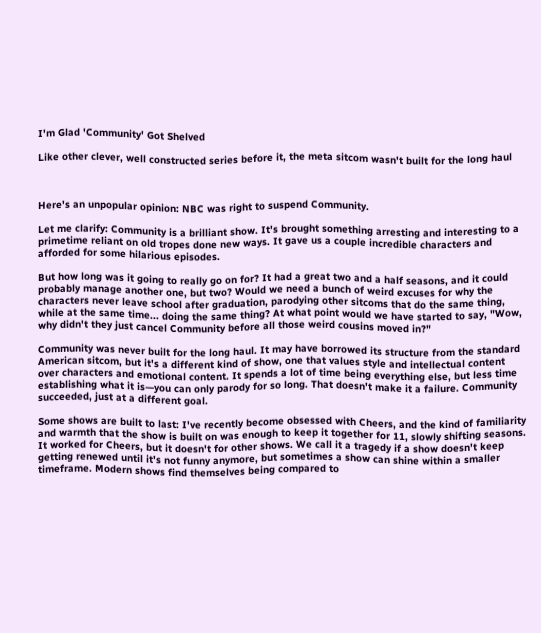I'm Glad 'Community' Got Shelved

Like other clever, well constructed series before it, the meta sitcom wasn't built for the long haul



Here's an unpopular opinion: NBC was right to suspend Community.

Let me clarify: Community is a brilliant show. It's brought something arresting and interesting to a primetime reliant on old tropes done new ways. It gave us a couple incredible characters and afforded for some hilarious episodes.

But how long was it going to really go on for? It had a great two and a half seasons, and it could probably manage another one, but two? Would we need a bunch of weird excuses for why the characters never leave school after graduation, parodying other sitcoms that do the same thing, while at the same time... doing the same thing? At what point would we have started to say, "Wow, why didn't they just cancel Community before all those weird cousins moved in?"

Community was never built for the long haul. It may have borrowed its structure from the standard American sitcom, but it's a different kind of show, one that values style and intellectual content over characters and emotional content. It spends a lot of time being everything else, but less time establishing what it is—you can only parody for so long. That doesn't make it a failure. Community succeeded, just at a different goal.

Some shows are built to last: I've recently become obsessed with Cheers, and the kind of familiarity and warmth that the show is built on was enough to keep it together for 11, slowly shifting seasons. It worked for Cheers, but it doesn't for other shows. We call it a tragedy if a show doesn't keep getting renewed until it's not funny anymore, but sometimes a show can shine within a smaller timeframe. Modern shows find themselves being compared to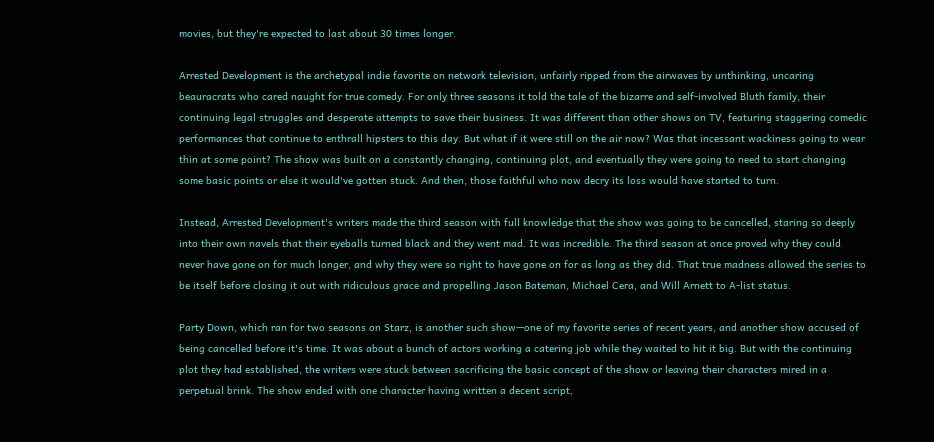movies, but they're expected to last about 30 times longer.

Arrested Development is the archetypal indie favorite on network television, unfairly ripped from the airwaves by unthinking, uncaring beauracrats who cared naught for true comedy. For only three seasons it told the tale of the bizarre and self-involved Bluth family, their continuing legal struggles and desperate attempts to save their business. It was different than other shows on TV, featuring staggering comedic performances that continue to enthrall hipsters to this day. But what if it were still on the air now? Was that incessant wackiness going to wear thin at some point? The show was built on a constantly changing, continuing plot, and eventually they were going to need to start changing some basic points or else it would've gotten stuck. And then, those faithful who now decry its loss would have started to turn.

Instead, Arrested Development's writers made the third season with full knowledge that the show was going to be cancelled, staring so deeply into their own navels that their eyeballs turned black and they went mad. It was incredible. The third season at once proved why they could never have gone on for much longer, and why they were so right to have gone on for as long as they did. That true madness allowed the series to be itself before closing it out with ridiculous grace and propelling Jason Bateman, Michael Cera, and Will Arnett to A-list status.

Party Down, which ran for two seasons on Starz, is another such show—one of my favorite series of recent years, and another show accused of being cancelled before it's time. It was about a bunch of actors working a catering job while they waited to hit it big. But with the continuing plot they had established, the writers were stuck between sacrificing the basic concept of the show or leaving their characters mired in a perpetual brink. The show ended with one character having written a decent script,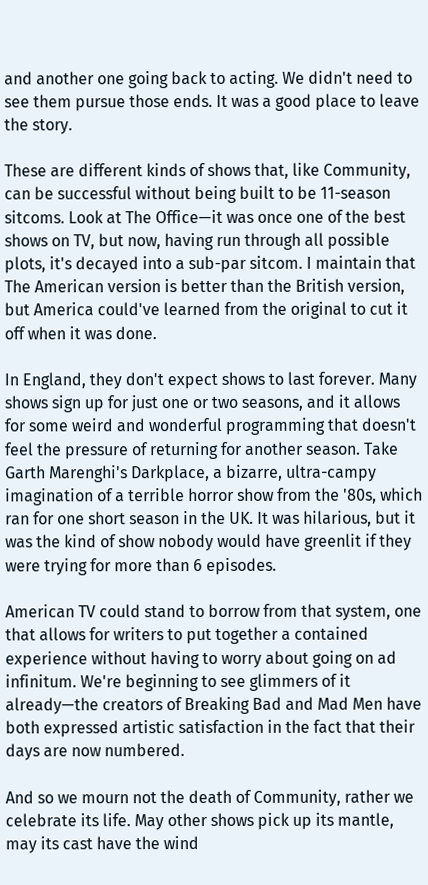and another one going back to acting. We didn't need to see them pursue those ends. It was a good place to leave the story.

These are different kinds of shows that, like Community, can be successful without being built to be 11-season sitcoms. Look at The Office—it was once one of the best shows on TV, but now, having run through all possible plots, it's decayed into a sub-par sitcom. I maintain that The American version is better than the British version, but America could've learned from the original to cut it off when it was done.

In England, they don't expect shows to last forever. Many shows sign up for just one or two seasons, and it allows for some weird and wonderful programming that doesn't feel the pressure of returning for another season. Take Garth Marenghi's Darkplace, a bizarre, ultra-campy imagination of a terrible horror show from the '80s, which ran for one short season in the UK. It was hilarious, but it was the kind of show nobody would have greenlit if they were trying for more than 6 episodes.

American TV could stand to borrow from that system, one that allows for writers to put together a contained experience without having to worry about going on ad infinitum. We're beginning to see glimmers of it already—the creators of Breaking Bad and Mad Men have both expressed artistic satisfaction in the fact that their days are now numbered.

And so we mourn not the death of Community, rather we celebrate its life. May other shows pick up its mantle, may its cast have the wind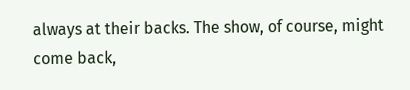always at their backs. The show, of course, might come back,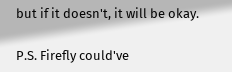but if it doesn't, it will be okay.

P.S. Firefly could've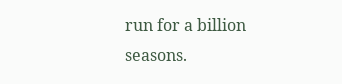run for a billion seasons.